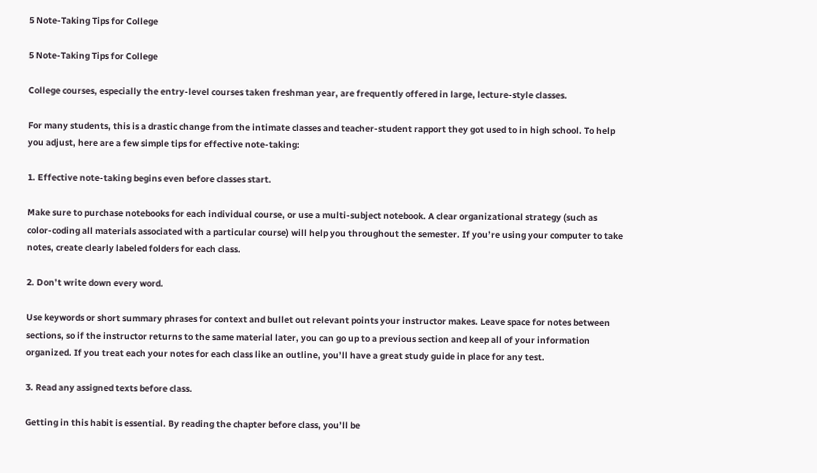5 Note-Taking Tips for College

5 Note-Taking Tips for College

College courses, especially the entry-level courses taken freshman year, are frequently offered in large, lecture-style classes.

For many students, this is a drastic change from the intimate classes and teacher-student rapport they got used to in high school. To help you adjust, here are a few simple tips for effective note-taking:

1. Effective note-taking begins even before classes start.

Make sure to purchase notebooks for each individual course, or use a multi-subject notebook. A clear organizational strategy (such as color-coding all materials associated with a particular course) will help you throughout the semester. If you’re using your computer to take notes, create clearly labeled folders for each class.

2. Don’t write down every word.

Use keywords or short summary phrases for context and bullet out relevant points your instructor makes. Leave space for notes between sections, so if the instructor returns to the same material later, you can go up to a previous section and keep all of your information organized. If you treat each your notes for each class like an outline, you’ll have a great study guide in place for any test.

3. Read any assigned texts before class.

Getting in this habit is essential. By reading the chapter before class, you’ll be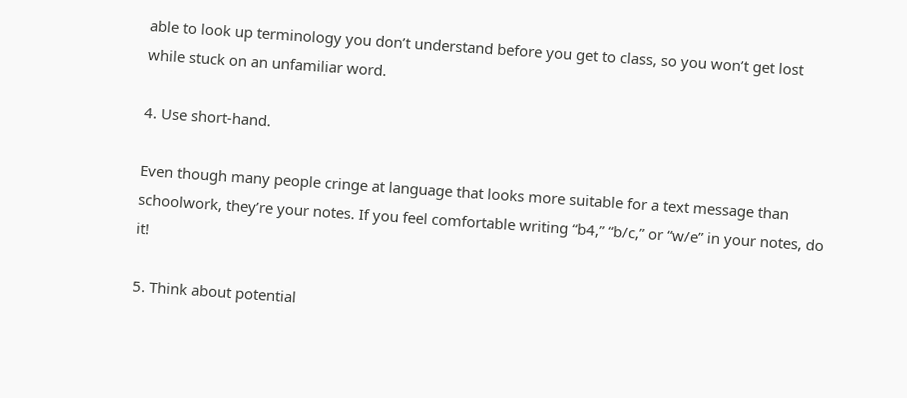able to look up terminology you don’t understand before you get to class, so you won’t get lost while stuck on an unfamiliar word.

4. Use short-hand.

Even though many people cringe at language that looks more suitable for a text message than schoolwork, they’re your notes. If you feel comfortable writing “b4,” “b/c,” or “w/e” in your notes, do it!

5. Think about potential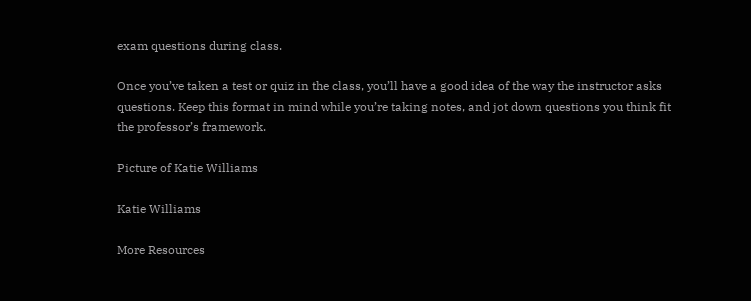exam questions during class.

Once you’ve taken a test or quiz in the class, you’ll have a good idea of the way the instructor asks questions. Keep this format in mind while you’re taking notes, and jot down questions you think fit the professor’s framework.

Picture of Katie Williams

Katie Williams

More Resources